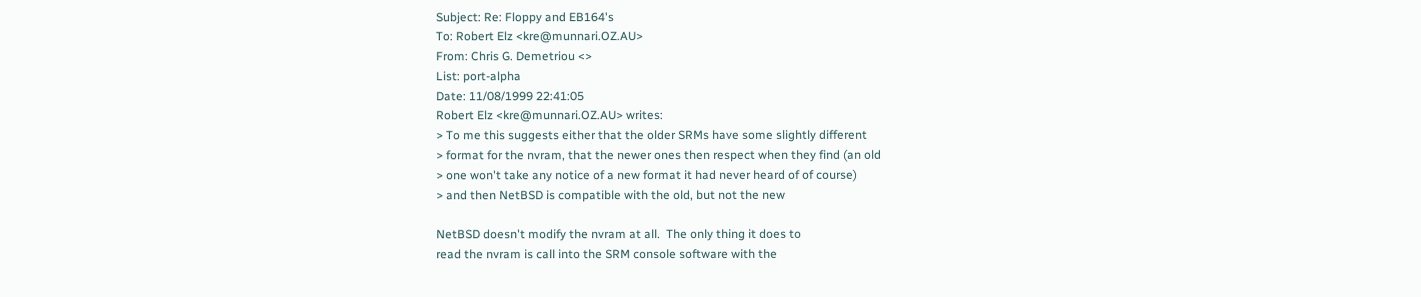Subject: Re: Floppy and EB164's
To: Robert Elz <kre@munnari.OZ.AU>
From: Chris G. Demetriou <>
List: port-alpha
Date: 11/08/1999 22:41:05
Robert Elz <kre@munnari.OZ.AU> writes:
> To me this suggests either that the older SRMs have some slightly different
> format for the nvram, that the newer ones then respect when they find (an old
> one won't take any notice of a new format it had never heard of of course)
> and then NetBSD is compatible with the old, but not the new

NetBSD doesn't modify the nvram at all.  The only thing it does to
read the nvram is call into the SRM console software with the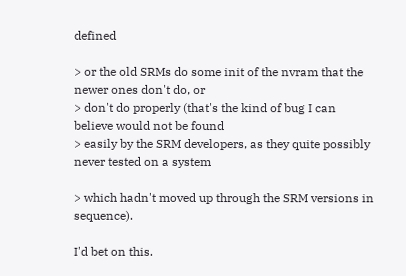defined

> or the old SRMs do some init of the nvram that the newer ones don't do, or
> don't do properly (that's the kind of bug I can believe would not be found
> easily by the SRM developers, as they quite possibly never tested on a system

> which hadn't moved up through the SRM versions in sequence).

I'd bet on this.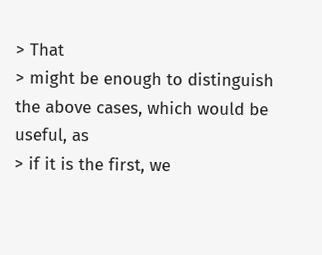> That
> might be enough to distinguish the above cases, which would be useful, as
> if it is the first, we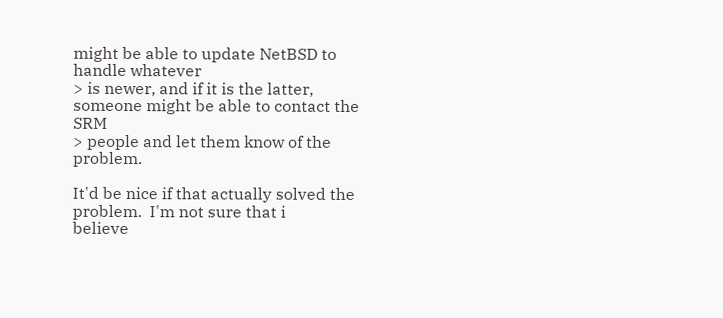might be able to update NetBSD to handle whatever
> is newer, and if it is the latter, someone might be able to contact the SRM
> people and let them know of the problem.

It'd be nice if that actually solved the problem.  I'm not sure that i
believe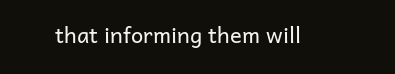that informing them will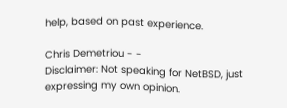help, based on past experience.

Chris Demetriou - -
Disclaimer: Not speaking for NetBSD, just expressing my own opinion.